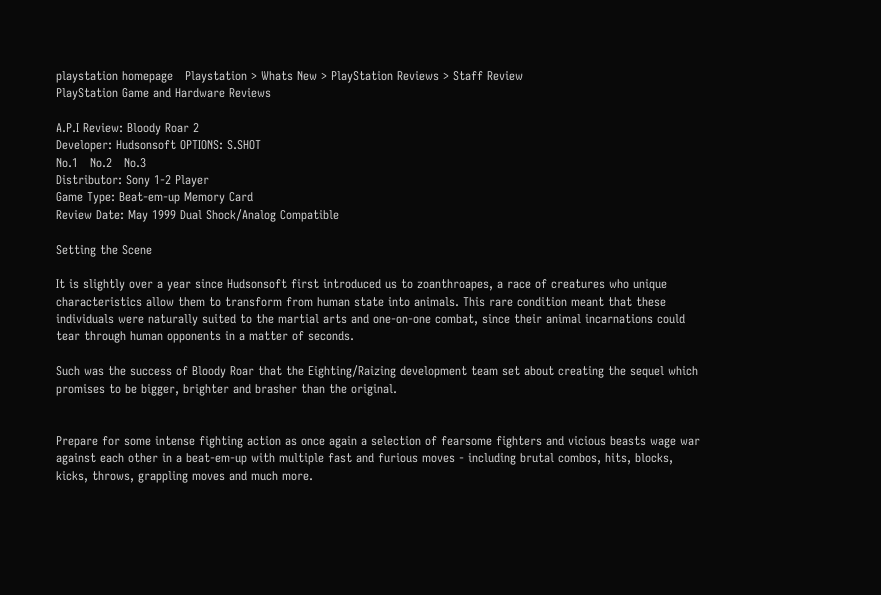playstation homepage   Playstation > Whats New > PlayStation Reviews > Staff Review
PlayStation Game and Hardware Reviews

A.P.I Review: Bloody Roar 2
Developer: Hudsonsoft OPTIONS: S.SHOT
No.1   No.2   No.3
Distributor: Sony 1-2 Player
Game Type: Beat-em-up Memory Card
Review Date: May 1999 Dual Shock/Analog Compatible

Setting the Scene

It is slightly over a year since Hudsonsoft first introduced us to zoanthroapes, a race of creatures who unique characteristics allow them to transform from human state into animals. This rare condition meant that these individuals were naturally suited to the martial arts and one-on-one combat, since their animal incarnations could tear through human opponents in a matter of seconds.

Such was the success of Bloody Roar that the Eighting/Raizing development team set about creating the sequel which promises to be bigger, brighter and brasher than the original.


Prepare for some intense fighting action as once again a selection of fearsome fighters and vicious beasts wage war against each other in a beat-em-up with multiple fast and furious moves - including brutal combos, hits, blocks, kicks, throws, grappling moves and much more.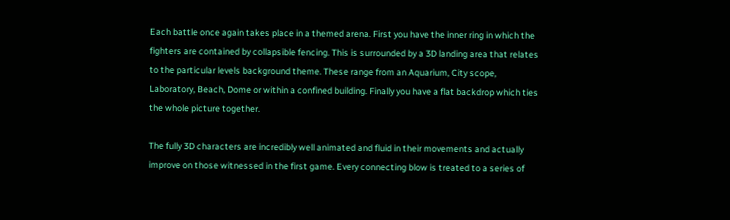Each battle once again takes place in a themed arena. First you have the inner ring in which the fighters are contained by collapsible fencing. This is surrounded by a 3D landing area that relates to the particular levels background theme. These range from an Aquarium, City scope, Laboratory, Beach, Dome or within a confined building. Finally you have a flat backdrop which ties the whole picture together.

The fully 3D characters are incredibly well animated and fluid in their movements and actually improve on those witnessed in the first game. Every connecting blow is treated to a series of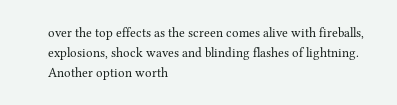over the top effects as the screen comes alive with fireballs, explosions, shock waves and blinding flashes of lightning. Another option worth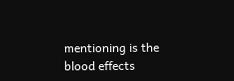mentioning is the blood effects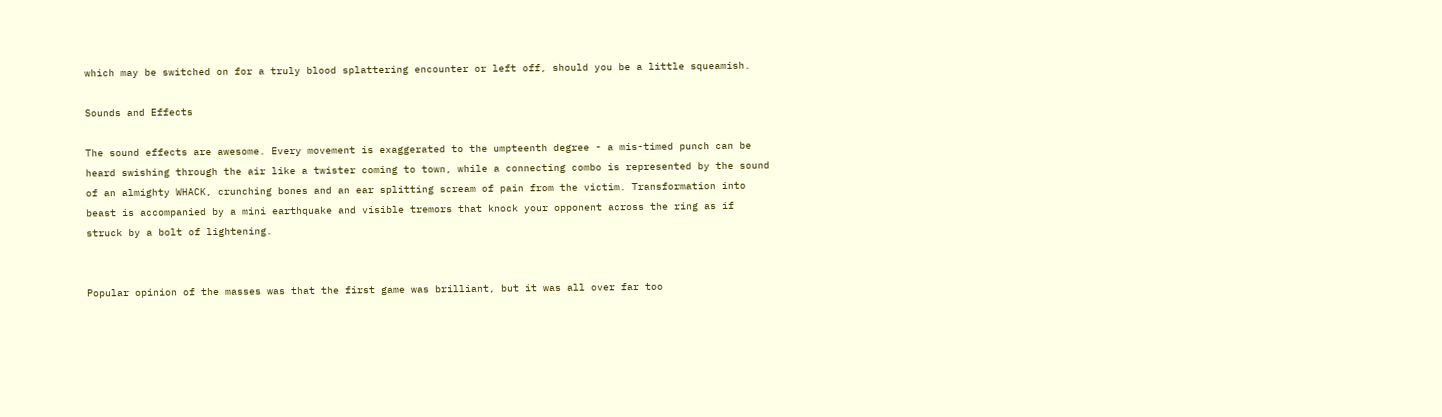which may be switched on for a truly blood splattering encounter or left off, should you be a little squeamish.

Sounds and Effects

The sound effects are awesome. Every movement is exaggerated to the umpteenth degree - a mis-timed punch can be heard swishing through the air like a twister coming to town, while a connecting combo is represented by the sound of an almighty WHACK, crunching bones and an ear splitting scream of pain from the victim. Transformation into beast is accompanied by a mini earthquake and visible tremors that knock your opponent across the ring as if struck by a bolt of lightening.


Popular opinion of the masses was that the first game was brilliant, but it was all over far too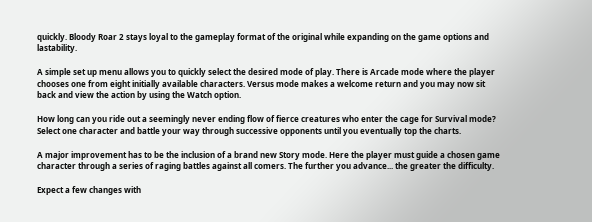quickly. Bloody Roar 2 stays loyal to the gameplay format of the original while expanding on the game options and lastability.

A simple set up menu allows you to quickly select the desired mode of play. There is Arcade mode where the player chooses one from eight initially available characters. Versus mode makes a welcome return and you may now sit back and view the action by using the Watch option.

How long can you ride out a seemingly never ending flow of fierce creatures who enter the cage for Survival mode? Select one character and battle your way through successive opponents until you eventually top the charts.

A major improvement has to be the inclusion of a brand new Story mode. Here the player must guide a chosen game character through a series of raging battles against all comers. The further you advance... the greater the difficulty.

Expect a few changes with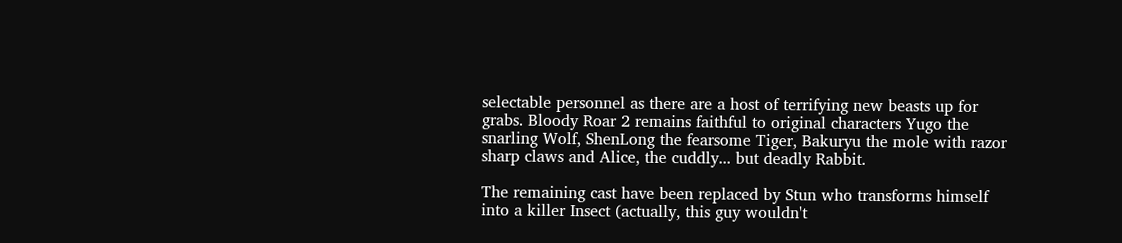selectable personnel as there are a host of terrifying new beasts up for grabs. Bloody Roar 2 remains faithful to original characters Yugo the snarling Wolf, ShenLong the fearsome Tiger, Bakuryu the mole with razor sharp claws and Alice, the cuddly... but deadly Rabbit.

The remaining cast have been replaced by Stun who transforms himself into a killer Insect (actually, this guy wouldn't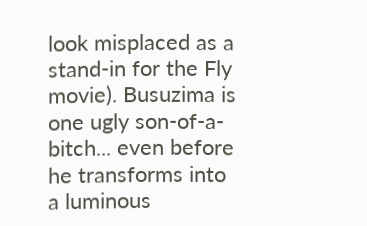look misplaced as a stand-in for the Fly movie). Busuzima is one ugly son-of-a-bitch... even before he transforms into a luminous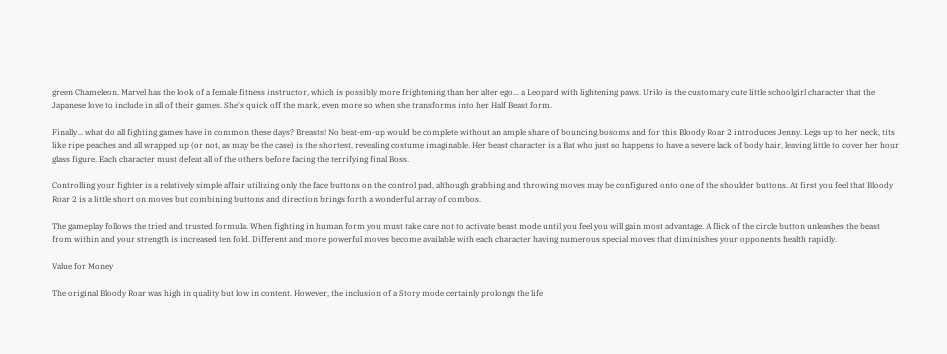green Chameleon. Marvel has the look of a female fitness instructor, which is possibly more frightening than her alter ego... a Leopard with lightening paws. Urilo is the customary cute little schoolgirl character that the Japanese love to include in all of their games. She's quick off the mark, even more so when she transforms into her Half Beast form.

Finally... what do all fighting games have in common these days? Breasts! No beat-em-up would be complete without an ample share of bouncing bosoms and for this Bloody Roar 2 introduces Jenny. Legs up to her neck, tits like ripe peaches and all wrapped up (or not, as may be the case) is the shortest, revealing costume imaginable. Her beast character is a Bat who just so happens to have a severe lack of body hair, leaving little to cover her hour glass figure. Each character must defeat all of the others before facing the terrifying final Boss.

Controlling your fighter is a relatively simple affair utilizing only the face buttons on the control pad, although grabbing and throwing moves may be configured onto one of the shoulder buttons. At first you feel that Bloody Roar 2 is a little short on moves but combining buttons and direction brings forth a wonderful array of combos.

The gameplay follows the tried and trusted formula. When fighting in human form you must take care not to activate beast mode until you feel you will gain most advantage. A flick of the circle button unleashes the beast from within and your strength is increased ten fold. Different and more powerful moves become available with each character having numerous special moves that diminishes your opponents health rapidly.

Value for Money

The original Bloody Roar was high in quality but low in content. However, the inclusion of a Story mode certainly prolongs the life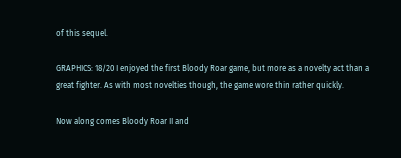of this sequel.

GRAPHICS: 18/20 I enjoyed the first Bloody Roar game, but more as a novelty act than a great fighter. As with most novelties though, the game wore thin rather quickly.

Now along comes Bloody Roar II and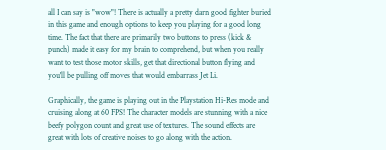all I can say is "wow"! There is actually a pretty darn good fighter buried in this game and enough options to keep you playing for a good long time. The fact that there are primarily two buttons to press (kick & punch) made it easy for my brain to comprehend, but when you really want to test those motor skills, get that directional button flying and you'll be pulling off moves that would embarrass Jet Li.

Graphically, the game is playing out in the Playstation Hi-Res mode and cruising along at 60 FPS! The character models are stunning with a nice beefy polygon count and great use of textures. The sound effects are great with lots of creative noises to go along with the action.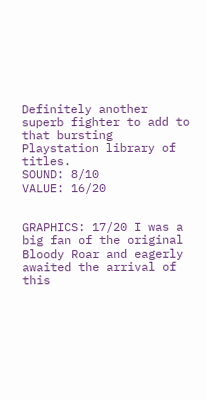Definitely another superb fighter to add to that bursting Playstation library of titles.
SOUND: 8/10
VALUE: 16/20


GRAPHICS: 17/20 I was a big fan of the original Bloody Roar and eagerly awaited the arrival of this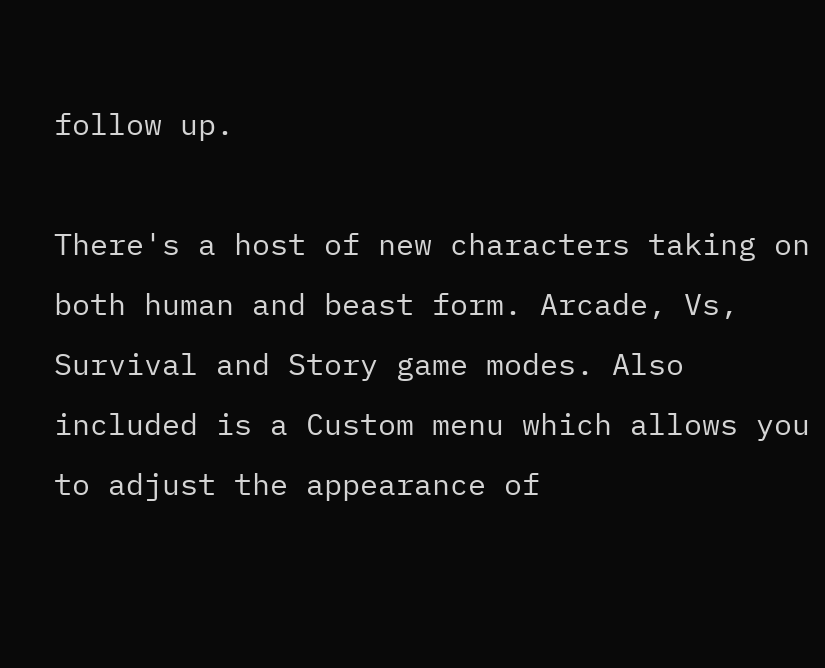follow up.

There's a host of new characters taking on both human and beast form. Arcade, Vs, Survival and Story game modes. Also included is a Custom menu which allows you to adjust the appearance of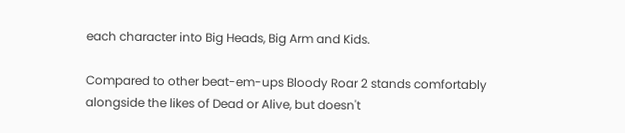each character into Big Heads, Big Arm and Kids.

Compared to other beat-em-ups Bloody Roar 2 stands comfortably alongside the likes of Dead or Alive, but doesn't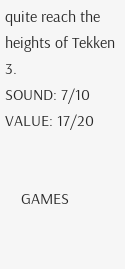quite reach the heights of Tekken 3.
SOUND: 7/10
VALUE: 17/20


    GAMES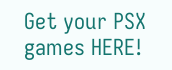Get your PSX games HERE!